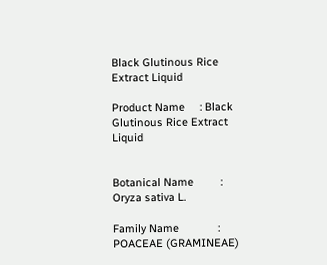Black Glutinous Rice Extract Liquid

Product Name     : Black Glutinous Rice Extract Liquid


Botanical Name         : Oryza sativa L.

Family Name             : POACEAE (GRAMINEAE)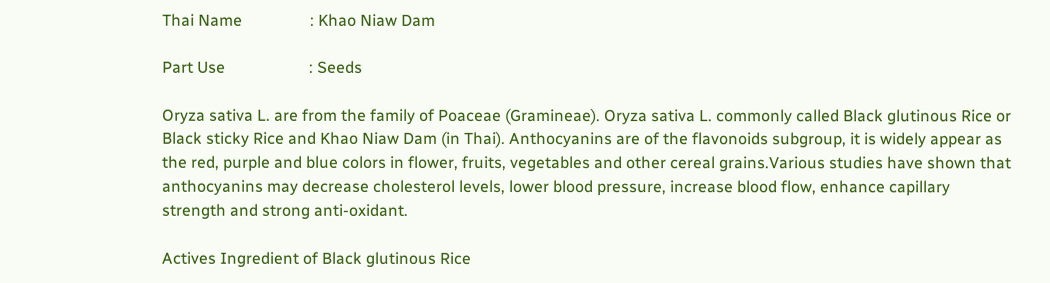Thai Name                 : Khao Niaw Dam

Part Use                     : Seeds

Oryza sativa L. are from the family of Poaceae (Gramineae). Oryza sativa L. commonly called Black glutinous Rice or Black sticky Rice and Khao Niaw Dam (in Thai). Anthocyanins are of the flavonoids subgroup, it is widely appear as the red, purple and blue colors in flower, fruits, vegetables and other cereal grains.Various studies have shown that anthocyanins may decrease cholesterol levels, lower blood pressure, increase blood flow, enhance capillary strength and strong anti-oxidant.

Actives Ingredient of Black glutinous Rice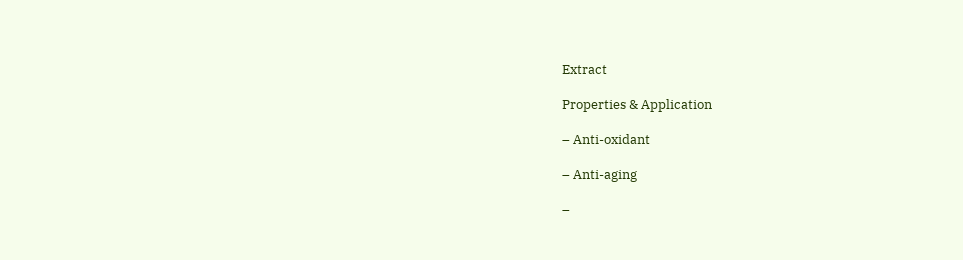Extract

Properties & Application

– Anti-oxidant

– Anti-aging

–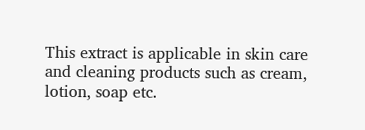This extract is applicable in skin care and cleaning products such as cream, lotion, soap etc.